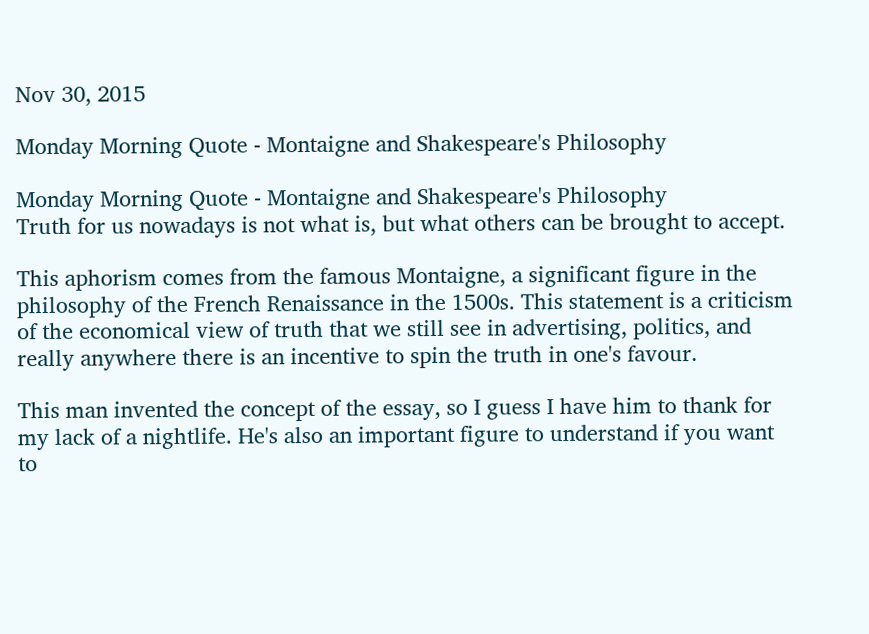Nov 30, 2015

Monday Morning Quote - Montaigne and Shakespeare's Philosophy

Monday Morning Quote - Montaigne and Shakespeare's Philosophy
Truth for us nowadays is not what is, but what others can be brought to accept.

This aphorism comes from the famous Montaigne, a significant figure in the philosophy of the French Renaissance in the 1500s. This statement is a criticism of the economical view of truth that we still see in advertising, politics, and really anywhere there is an incentive to spin the truth in one's favour.

This man invented the concept of the essay, so I guess I have him to thank for my lack of a nightlife. He's also an important figure to understand if you want to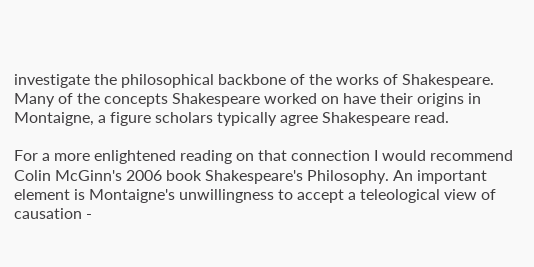investigate the philosophical backbone of the works of Shakespeare. Many of the concepts Shakespeare worked on have their origins in Montaigne, a figure scholars typically agree Shakespeare read.

For a more enlightened reading on that connection I would recommend Colin McGinn's 2006 book Shakespeare's Philosophy. An important element is Montaigne's unwillingness to accept a teleological view of causation -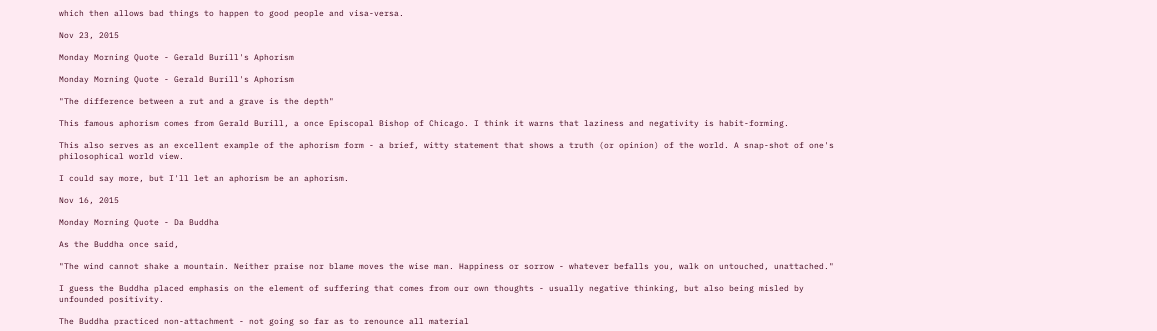which then allows bad things to happen to good people and visa-versa.

Nov 23, 2015

Monday Morning Quote - Gerald Burill's Aphorism

Monday Morning Quote - Gerald Burill's Aphorism

"The difference between a rut and a grave is the depth"

This famous aphorism comes from Gerald Burill, a once Episcopal Bishop of Chicago. I think it warns that laziness and negativity is habit-forming.

This also serves as an excellent example of the aphorism form - a brief, witty statement that shows a truth (or opinion) of the world. A snap-shot of one's philosophical world view.

I could say more, but I'll let an aphorism be an aphorism.

Nov 16, 2015

Monday Morning Quote - Da Buddha

As the Buddha once said,

"The wind cannot shake a mountain. Neither praise nor blame moves the wise man. Happiness or sorrow - whatever befalls you, walk on untouched, unattached."

I guess the Buddha placed emphasis on the element of suffering that comes from our own thoughts - usually negative thinking, but also being misled by unfounded positivity.

The Buddha practiced non-attachment - not going so far as to renounce all material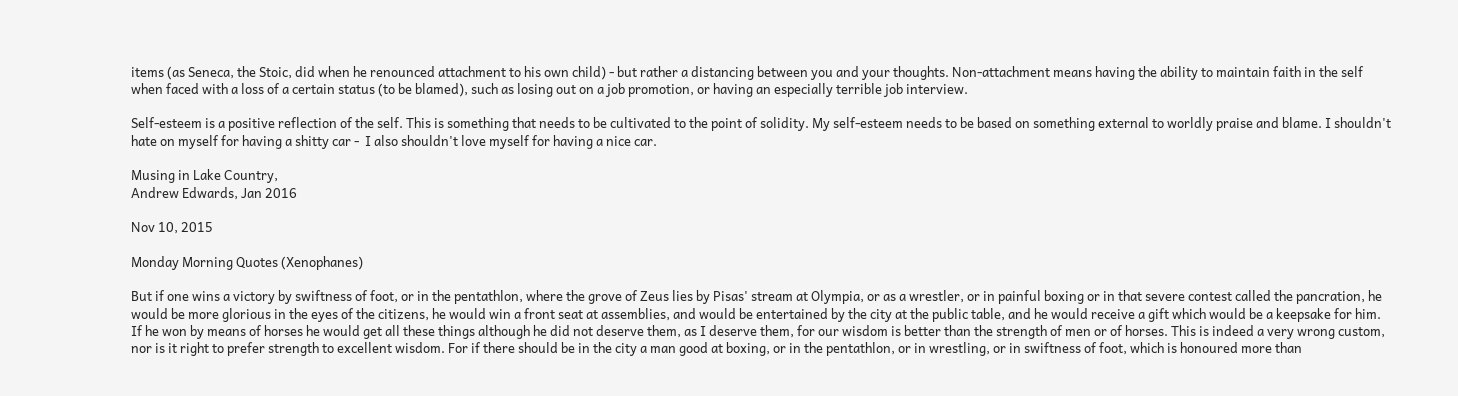items (as Seneca, the Stoic, did when he renounced attachment to his own child) - but rather a distancing between you and your thoughts. Non-attachment means having the ability to maintain faith in the self when faced with a loss of a certain status (to be blamed), such as losing out on a job promotion, or having an especially terrible job interview.

Self-esteem is a positive reflection of the self. This is something that needs to be cultivated to the point of solidity. My self-esteem needs to be based on something external to worldly praise and blame. I shouldn't hate on myself for having a shitty car -  I also shouldn't love myself for having a nice car.

Musing in Lake Country,
Andrew Edwards, Jan 2016

Nov 10, 2015

Monday Morning Quotes (Xenophanes)

But if one wins a victory by swiftness of foot, or in the pentathlon, where the grove of Zeus lies by Pisas' stream at Olympia, or as a wrestler, or in painful boxing or in that severe contest called the pancration, he would be more glorious in the eyes of the citizens, he would win a front seat at assemblies, and would be entertained by the city at the public table, and he would receive a gift which would be a keepsake for him. If he won by means of horses he would get all these things although he did not deserve them, as I deserve them, for our wisdom is better than the strength of men or of horses. This is indeed a very wrong custom, nor is it right to prefer strength to excellent wisdom. For if there should be in the city a man good at boxing, or in the pentathlon, or in wrestling, or in swiftness of foot, which is honoured more than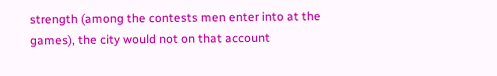strength (among the contests men enter into at the games), the city would not on that account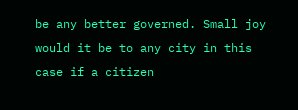be any better governed. Small joy would it be to any city in this case if a citizen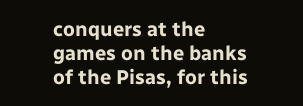conquers at the games on the banks of the Pisas, for this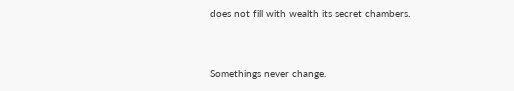does not fill with wealth its secret chambers.


Somethings never change.